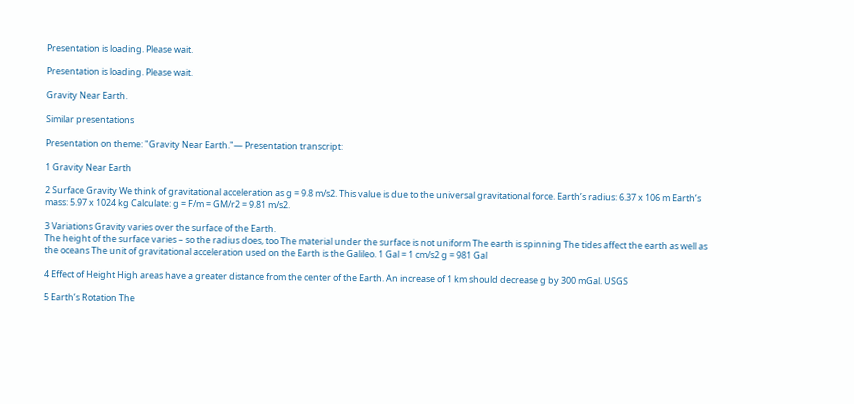Presentation is loading. Please wait.

Presentation is loading. Please wait.

Gravity Near Earth.

Similar presentations

Presentation on theme: "Gravity Near Earth."— Presentation transcript:

1 Gravity Near Earth

2 Surface Gravity We think of gravitational acceleration as g = 9.8 m/s2. This value is due to the universal gravitational force. Earth’s radius: 6.37 x 106 m Earth’s mass: 5.97 x 1024 kg Calculate: g = F/m = GM/r2 = 9.81 m/s2.

3 Variations Gravity varies over the surface of the Earth.
The height of the surface varies – so the radius does, too The material under the surface is not uniform The earth is spinning The tides affect the earth as well as the oceans The unit of gravitational acceleration used on the Earth is the Galileo. 1 Gal = 1 cm/s2 g = 981 Gal

4 Effect of Height High areas have a greater distance from the center of the Earth. An increase of 1 km should decrease g by 300 mGal. USGS

5 Earth’s Rotation The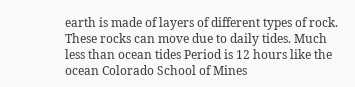earth is made of layers of different types of rock. These rocks can move due to daily tides. Much less than ocean tides Period is 12 hours like the ocean Colorado School of Mines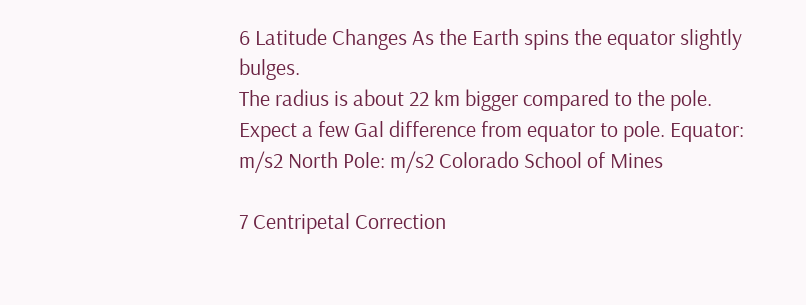6 Latitude Changes As the Earth spins the equator slightly bulges.
The radius is about 22 km bigger compared to the pole. Expect a few Gal difference from equator to pole. Equator: m/s2 North Pole: m/s2 Colorado School of Mines

7 Centripetal Correction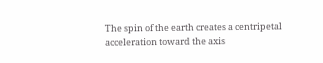The spin of the earth creates a centripetal acceleration toward the axis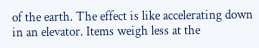of the earth. The effect is like accelerating down in an elevator. Items weigh less at the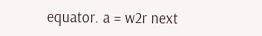equator. a = w2r next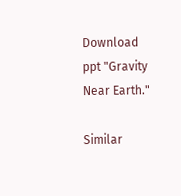Download ppt "Gravity Near Earth."

Similar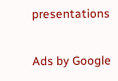presentations

Ads by Google